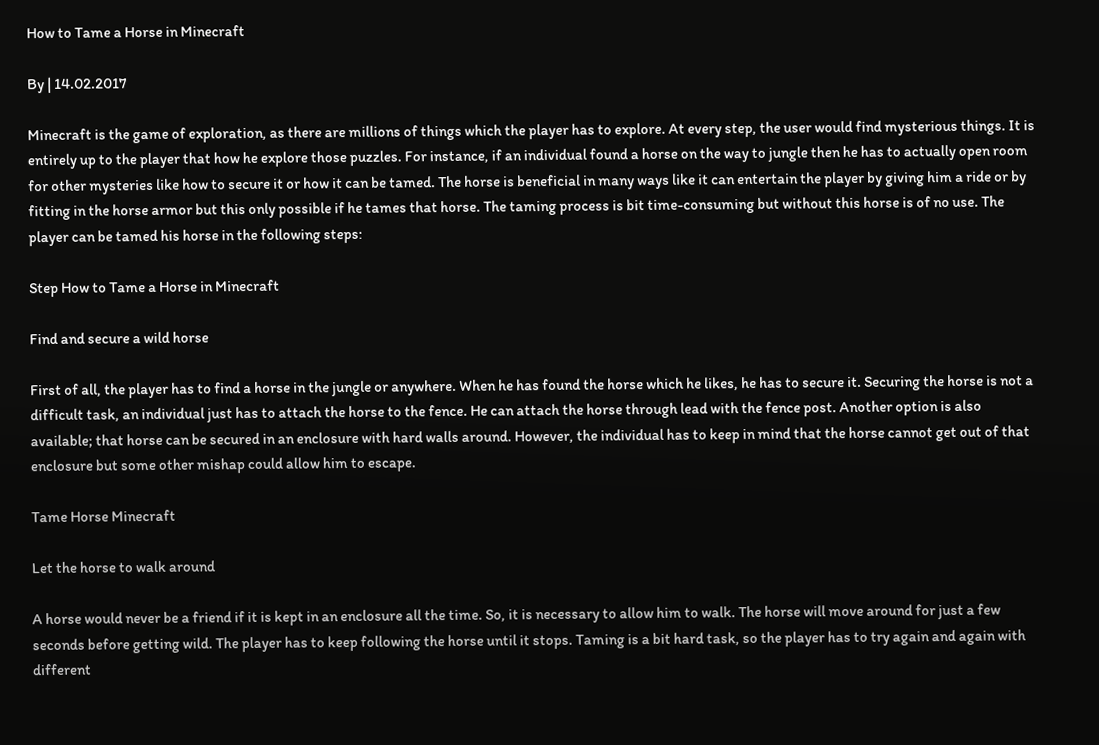How to Tame a Horse in Minecraft

By | 14.02.2017

Minecraft is the game of exploration, as there are millions of things which the player has to explore. At every step, the user would find mysterious things. It is entirely up to the player that how he explore those puzzles. For instance, if an individual found a horse on the way to jungle then he has to actually open room for other mysteries like how to secure it or how it can be tamed. The horse is beneficial in many ways like it can entertain the player by giving him a ride or by fitting in the horse armor but this only possible if he tames that horse. The taming process is bit time-consuming but without this horse is of no use. The player can be tamed his horse in the following steps:

Step How to Tame a Horse in Minecraft

Find and secure a wild horse

First of all, the player has to find a horse in the jungle or anywhere. When he has found the horse which he likes, he has to secure it. Securing the horse is not a difficult task, an individual just has to attach the horse to the fence. He can attach the horse through lead with the fence post. Another option is also available; that horse can be secured in an enclosure with hard walls around. However, the individual has to keep in mind that the horse cannot get out of that enclosure but some other mishap could allow him to escape.

Tame Horse Minecraft

Let the horse to walk around

A horse would never be a friend if it is kept in an enclosure all the time. So, it is necessary to allow him to walk. The horse will move around for just a few seconds before getting wild. The player has to keep following the horse until it stops. Taming is a bit hard task, so the player has to try again and again with different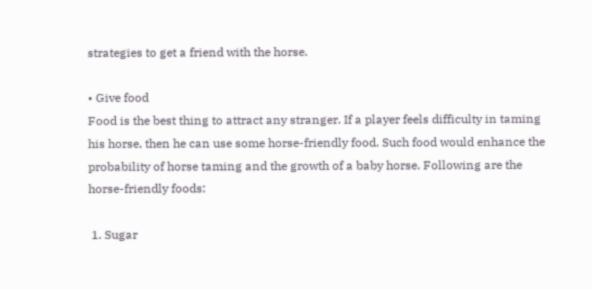strategies to get a friend with the horse.

• Give food
Food is the best thing to attract any stranger. If a player feels difficulty in taming his horse, then he can use some horse-friendly food. Such food would enhance the probability of horse taming and the growth of a baby horse. Following are the horse-friendly foods:

 1. Sugar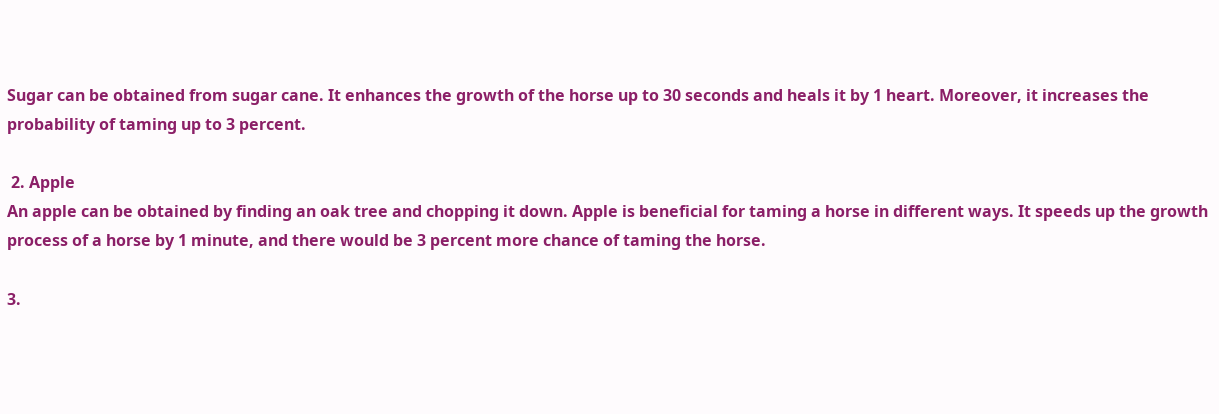Sugar can be obtained from sugar cane. It enhances the growth of the horse up to 30 seconds and heals it by 1 heart. Moreover, it increases the probability of taming up to 3 percent.

 2. Apple
An apple can be obtained by finding an oak tree and chopping it down. Apple is beneficial for taming a horse in different ways. It speeds up the growth process of a horse by 1 minute, and there would be 3 percent more chance of taming the horse.

3.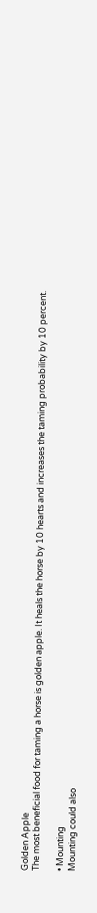Golden Apple
The most beneficial food for taming a horse is golden apple. It heals the horse by 10 hearts and increases the taming probability by 10 percent.

• Mounting
Mounting could also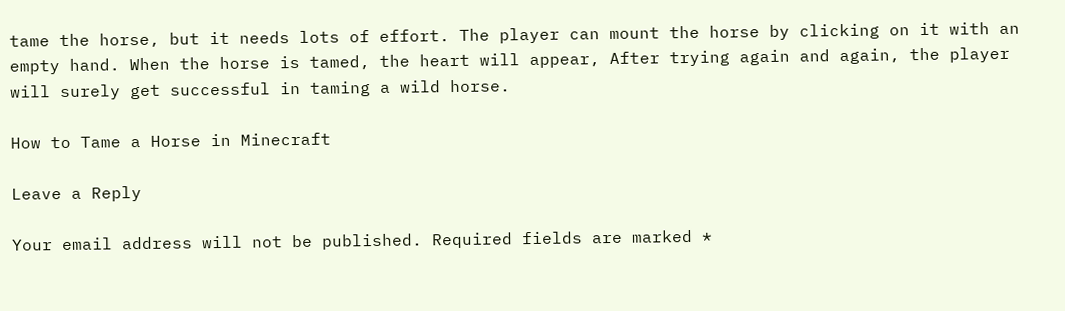tame the horse, but it needs lots of effort. The player can mount the horse by clicking on it with an empty hand. When the horse is tamed, the heart will appear, After trying again and again, the player will surely get successful in taming a wild horse.

How to Tame a Horse in Minecraft

Leave a Reply

Your email address will not be published. Required fields are marked *